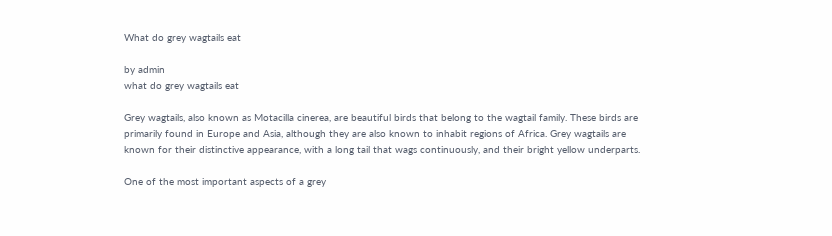What do grey wagtails eat

by admin
what do grey wagtails eat

Grey wagtails, also known as Motacilla cinerea, are beautiful birds that belong to the wagtail family. These birds are primarily found in Europe and Asia, although they are also known to inhabit regions of Africa. Grey wagtails are known for their distinctive appearance, with a long tail that wags continuously, and their bright yellow underparts.

One of the most important aspects of a grey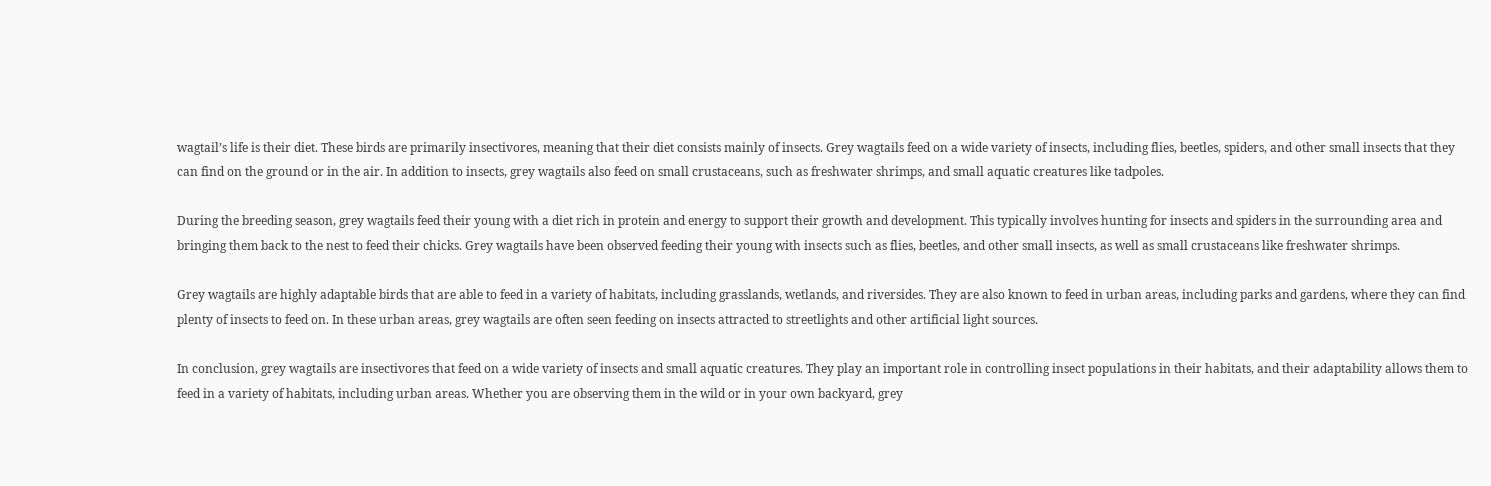wagtail’s life is their diet. These birds are primarily insectivores, meaning that their diet consists mainly of insects. Grey wagtails feed on a wide variety of insects, including flies, beetles, spiders, and other small insects that they can find on the ground or in the air. In addition to insects, grey wagtails also feed on small crustaceans, such as freshwater shrimps, and small aquatic creatures like tadpoles.

During the breeding season, grey wagtails feed their young with a diet rich in protein and energy to support their growth and development. This typically involves hunting for insects and spiders in the surrounding area and bringing them back to the nest to feed their chicks. Grey wagtails have been observed feeding their young with insects such as flies, beetles, and other small insects, as well as small crustaceans like freshwater shrimps.

Grey wagtails are highly adaptable birds that are able to feed in a variety of habitats, including grasslands, wetlands, and riversides. They are also known to feed in urban areas, including parks and gardens, where they can find plenty of insects to feed on. In these urban areas, grey wagtails are often seen feeding on insects attracted to streetlights and other artificial light sources.

In conclusion, grey wagtails are insectivores that feed on a wide variety of insects and small aquatic creatures. They play an important role in controlling insect populations in their habitats, and their adaptability allows them to feed in a variety of habitats, including urban areas. Whether you are observing them in the wild or in your own backyard, grey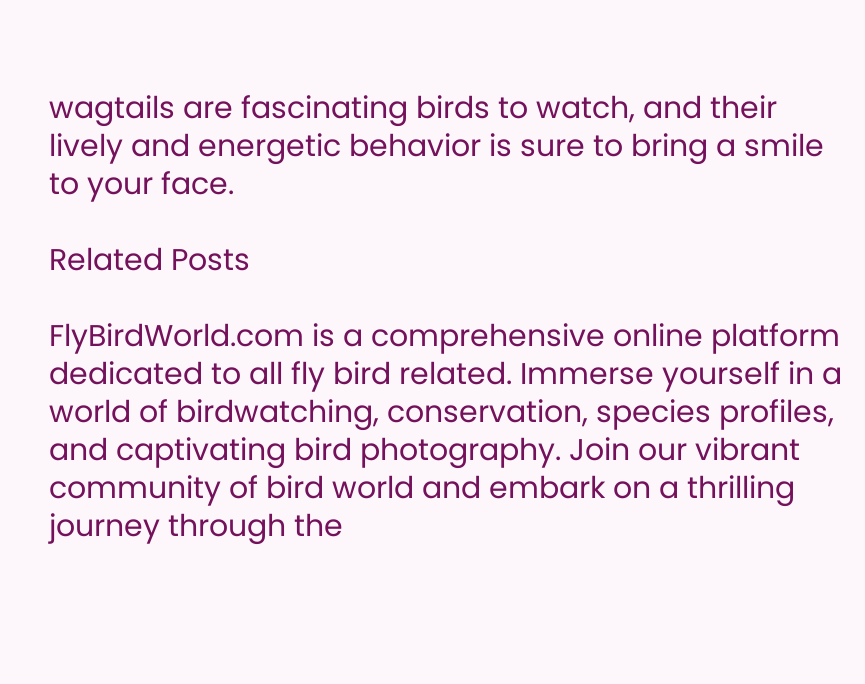wagtails are fascinating birds to watch, and their lively and energetic behavior is sure to bring a smile to your face.

Related Posts

FlyBirdWorld.com is a comprehensive online platform dedicated to all fly bird related. Immerse yourself in a world of birdwatching, conservation, species profiles, and captivating bird photography. Join our vibrant community of bird world and embark on a thrilling journey through the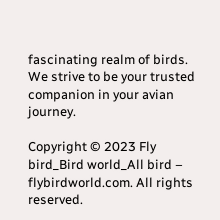fascinating realm of birds. We strive to be your trusted companion in your avian journey.

Copyright © 2023 Fly bird_Bird world_All bird – flybirdworld.com. All rights reserved.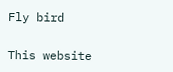Fly bird

This website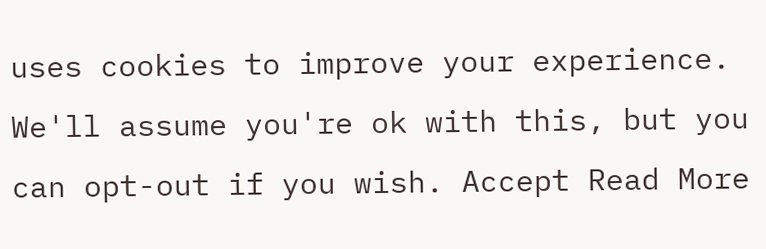uses cookies to improve your experience. We'll assume you're ok with this, but you can opt-out if you wish. Accept Read More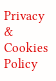Privacy & Cookies Policy